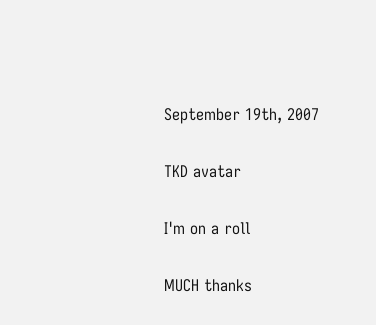September 19th, 2007

TKD avatar

I'm on a roll

MUCH thanks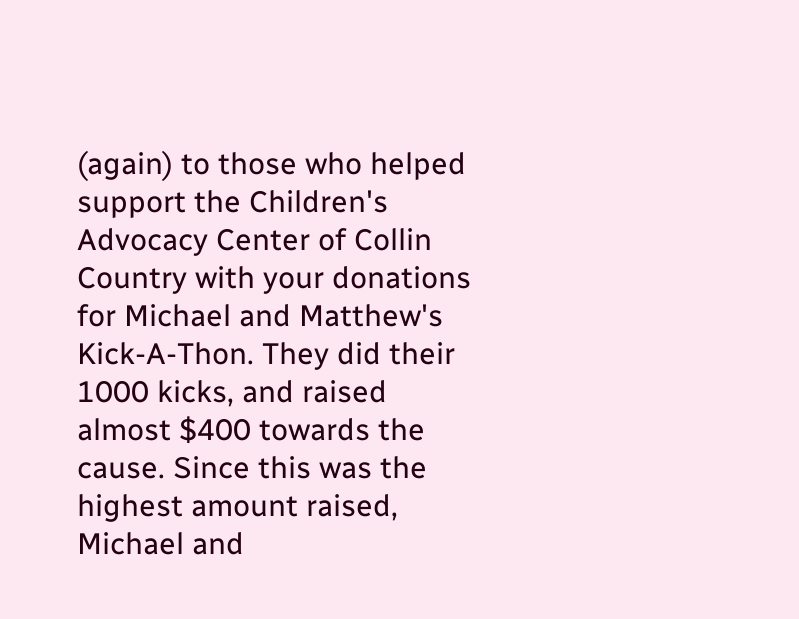(again) to those who helped support the Children's Advocacy Center of Collin Country with your donations for Michael and Matthew's Kick-A-Thon. They did their 1000 kicks, and raised almost $400 towards the cause. Since this was the highest amount raised, Michael and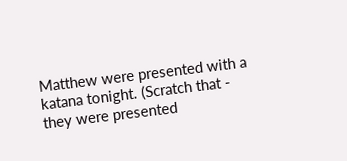Matthew were presented with a katana tonight. (Scratch that - they were presented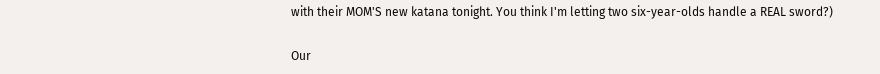with their MOM'S new katana tonight. You think I'm letting two six-year-olds handle a REAL sword?)

Our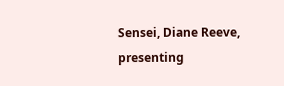Sensei, Diane Reeve, presenting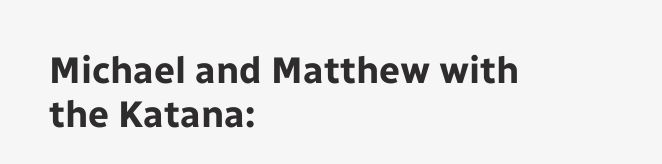Michael and Matthew with the Katana: